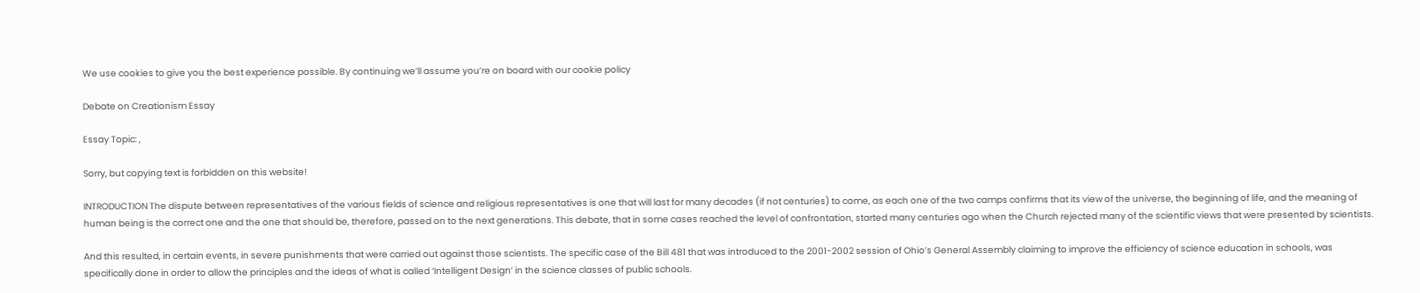We use cookies to give you the best experience possible. By continuing we’ll assume you’re on board with our cookie policy

Debate on Creationism Essay

Essay Topic: ,

Sorry, but copying text is forbidden on this website!

INTRODUCTION The dispute between representatives of the various fields of science and religious representatives is one that will last for many decades (if not centuries) to come, as each one of the two camps confirms that its view of the universe, the beginning of life, and the meaning of human being is the correct one and the one that should be, therefore, passed on to the next generations. This debate, that in some cases reached the level of confrontation, started many centuries ago when the Church rejected many of the scientific views that were presented by scientists.

And this resulted, in certain events, in severe punishments that were carried out against those scientists. The specific case of the Bill 481 that was introduced to the 2001-2002 session of Ohio’s General Assembly claiming to improve the efficiency of science education in schools, was specifically done in order to allow the principles and the ideas of what is called ‘Intelligent Design’ in the science classes of public schools.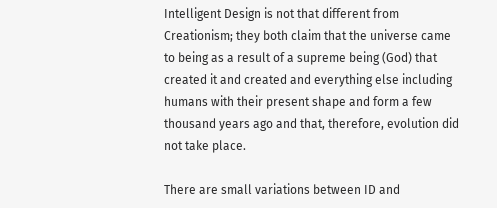Intelligent Design is not that different from Creationism; they both claim that the universe came to being as a result of a supreme being (God) that created it and created and everything else including humans with their present shape and form a few thousand years ago and that, therefore, evolution did not take place.

There are small variations between ID and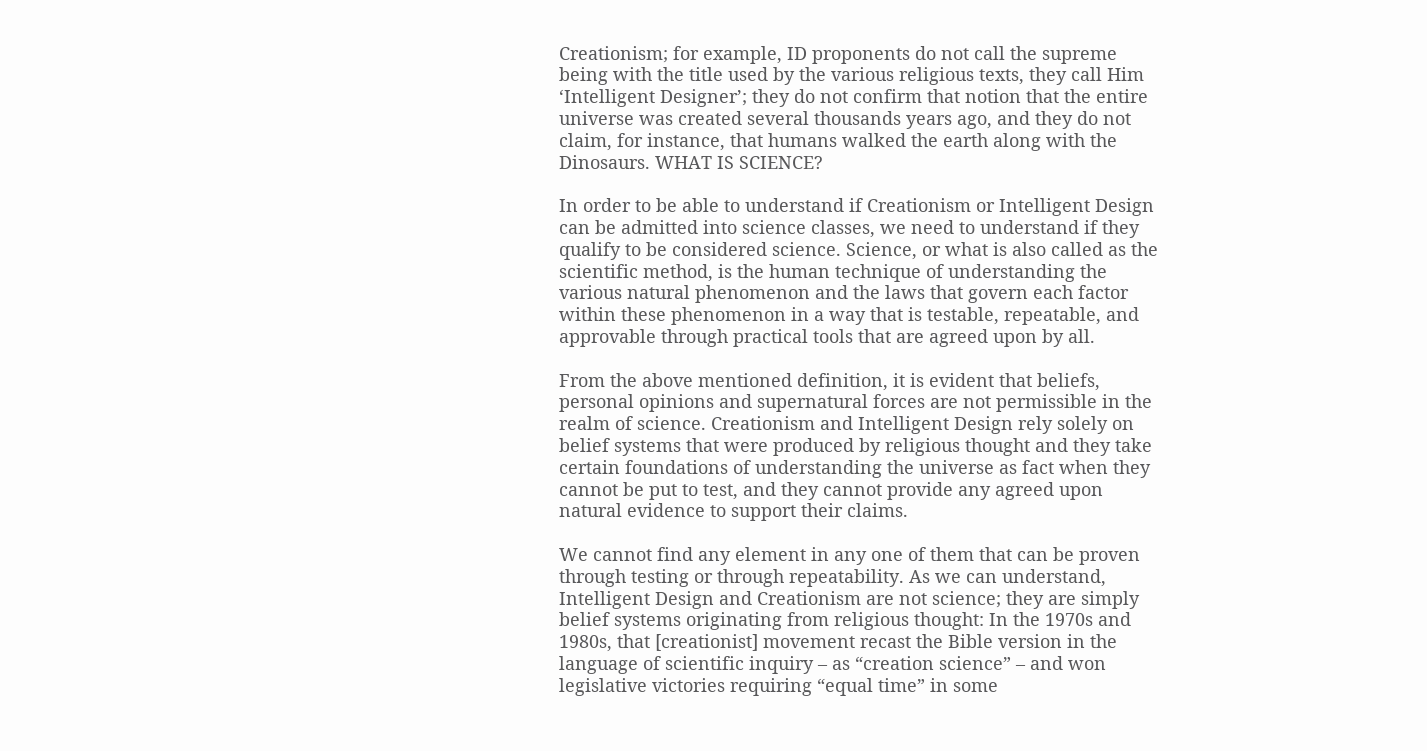Creationism; for example, ID proponents do not call the supreme being with the title used by the various religious texts, they call Him ‘Intelligent Designer’; they do not confirm that notion that the entire universe was created several thousands years ago, and they do not claim, for instance, that humans walked the earth along with the Dinosaurs. WHAT IS SCIENCE?

In order to be able to understand if Creationism or Intelligent Design can be admitted into science classes, we need to understand if they qualify to be considered science. Science, or what is also called as the scientific method, is the human technique of understanding the various natural phenomenon and the laws that govern each factor within these phenomenon in a way that is testable, repeatable, and approvable through practical tools that are agreed upon by all.

From the above mentioned definition, it is evident that beliefs, personal opinions and supernatural forces are not permissible in the realm of science. Creationism and Intelligent Design rely solely on belief systems that were produced by religious thought and they take certain foundations of understanding the universe as fact when they cannot be put to test, and they cannot provide any agreed upon natural evidence to support their claims.

We cannot find any element in any one of them that can be proven through testing or through repeatability. As we can understand, Intelligent Design and Creationism are not science; they are simply belief systems originating from religious thought: In the 1970s and 1980s, that [creationist] movement recast the Bible version in the language of scientific inquiry – as “creation science” – and won legislative victories requiring “equal time” in some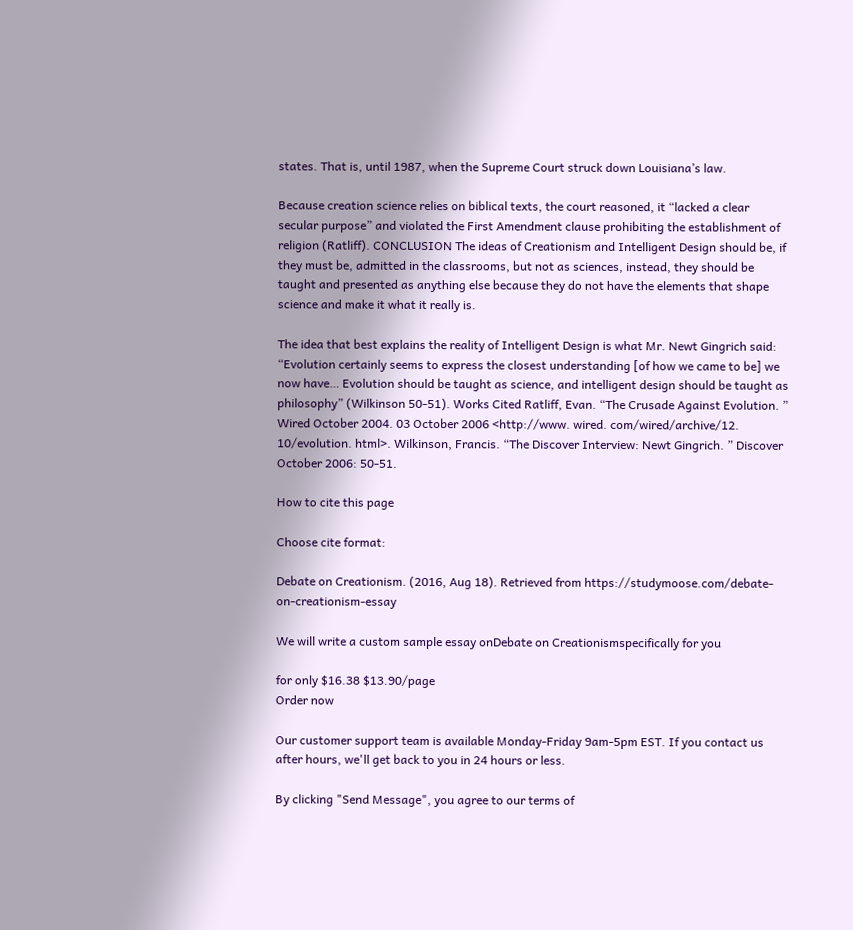states. That is, until 1987, when the Supreme Court struck down Louisiana’s law.

Because creation science relies on biblical texts, the court reasoned, it “lacked a clear secular purpose” and violated the First Amendment clause prohibiting the establishment of religion (Ratliff). CONCLUSION The ideas of Creationism and Intelligent Design should be, if they must be, admitted in the classrooms, but not as sciences, instead, they should be taught and presented as anything else because they do not have the elements that shape science and make it what it really is.

The idea that best explains the reality of Intelligent Design is what Mr. Newt Gingrich said: “Evolution certainly seems to express the closest understanding [of how we came to be] we now have… Evolution should be taught as science, and intelligent design should be taught as philosophy” (Wilkinson 50-51). Works Cited Ratliff, Evan. “The Crusade Against Evolution. ” Wired October 2004. 03 October 2006 <http://www. wired. com/wired/archive/12. 10/evolution. html>. Wilkinson, Francis. “The Discover Interview: Newt Gingrich. ” Discover October 2006: 50-51.

How to cite this page

Choose cite format:

Debate on Creationism. (2016, Aug 18). Retrieved from https://studymoose.com/debate-on-creationism-essay

We will write a custom sample essay onDebate on Creationismspecifically for you

for only $16.38 $13.90/page
Order now

Our customer support team is available Monday-Friday 9am-5pm EST. If you contact us after hours, we'll get back to you in 24 hours or less.

By clicking "Send Message", you agree to our terms of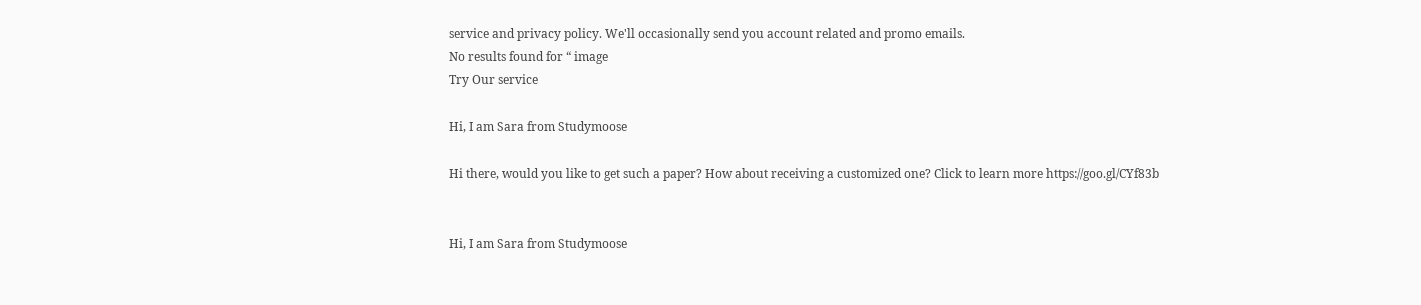service and privacy policy. We'll occasionally send you account related and promo emails.
No results found for “ image
Try Our service

Hi, I am Sara from Studymoose

Hi there, would you like to get such a paper? How about receiving a customized one? Click to learn more https://goo.gl/CYf83b


Hi, I am Sara from Studymoose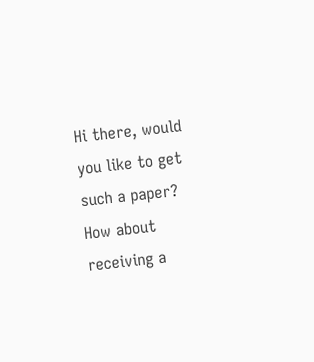Hi there, would you like to get such a paper? How about receiving a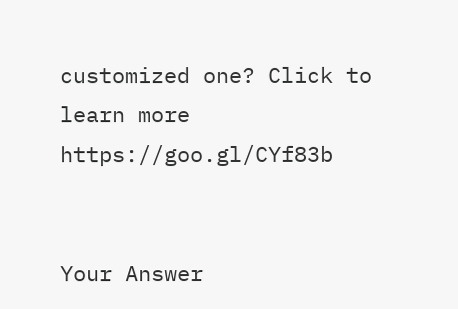customized one? Click to learn more https://goo.gl/CYf83b


Your Answer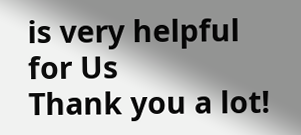is very helpful for Us
Thank you a lot!